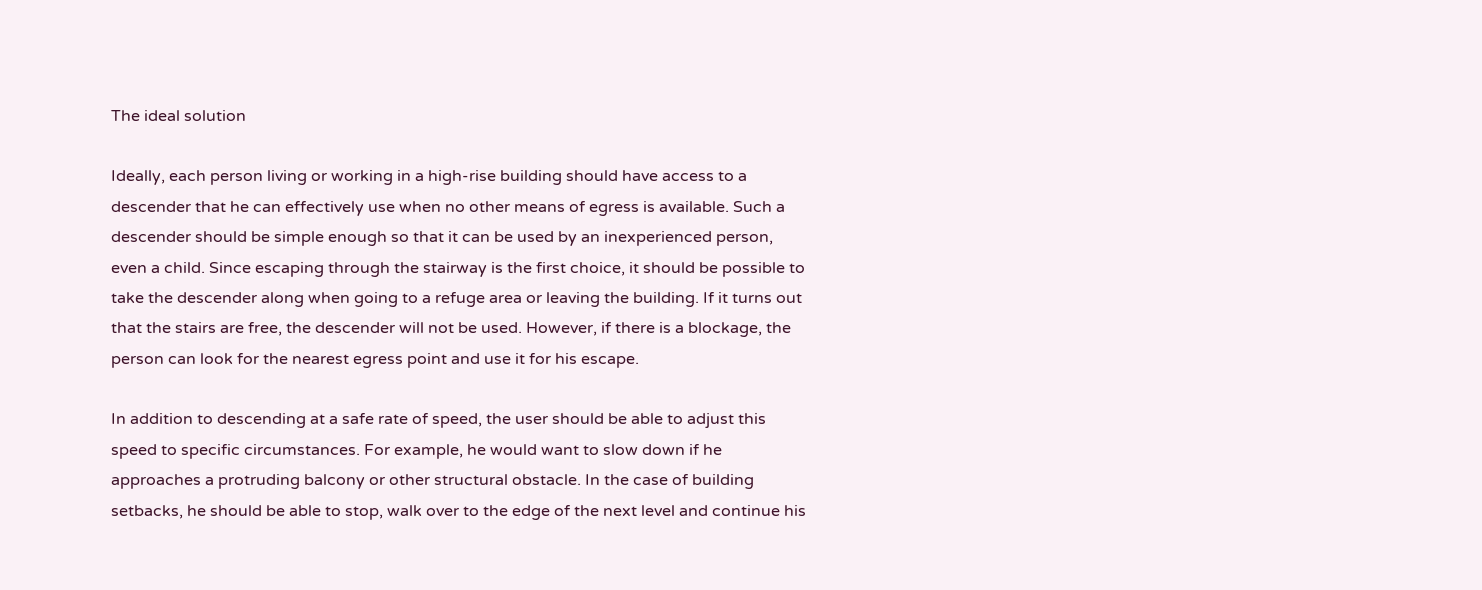The ideal solution

Ideally, each person living or working in a high-rise building should have access to a descender that he can effectively use when no other means of egress is available. Such a descender should be simple enough so that it can be used by an inexperienced person, even a child. Since escaping through the stairway is the first choice, it should be possible to take the descender along when going to a refuge area or leaving the building. If it turns out that the stairs are free, the descender will not be used. However, if there is a blockage, the person can look for the nearest egress point and use it for his escape.

In addition to descending at a safe rate of speed, the user should be able to adjust this speed to specific circumstances. For example, he would want to slow down if he approaches a protruding balcony or other structural obstacle. In the case of building setbacks, he should be able to stop, walk over to the edge of the next level and continue his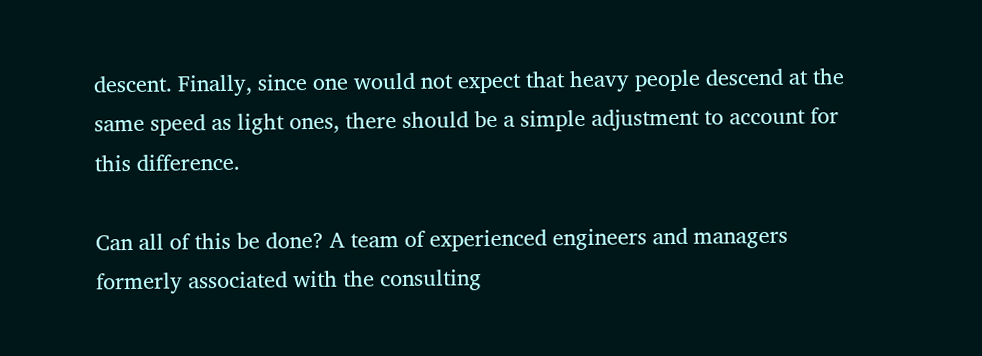descent. Finally, since one would not expect that heavy people descend at the same speed as light ones, there should be a simple adjustment to account for this difference.

Can all of this be done? A team of experienced engineers and managers formerly associated with the consulting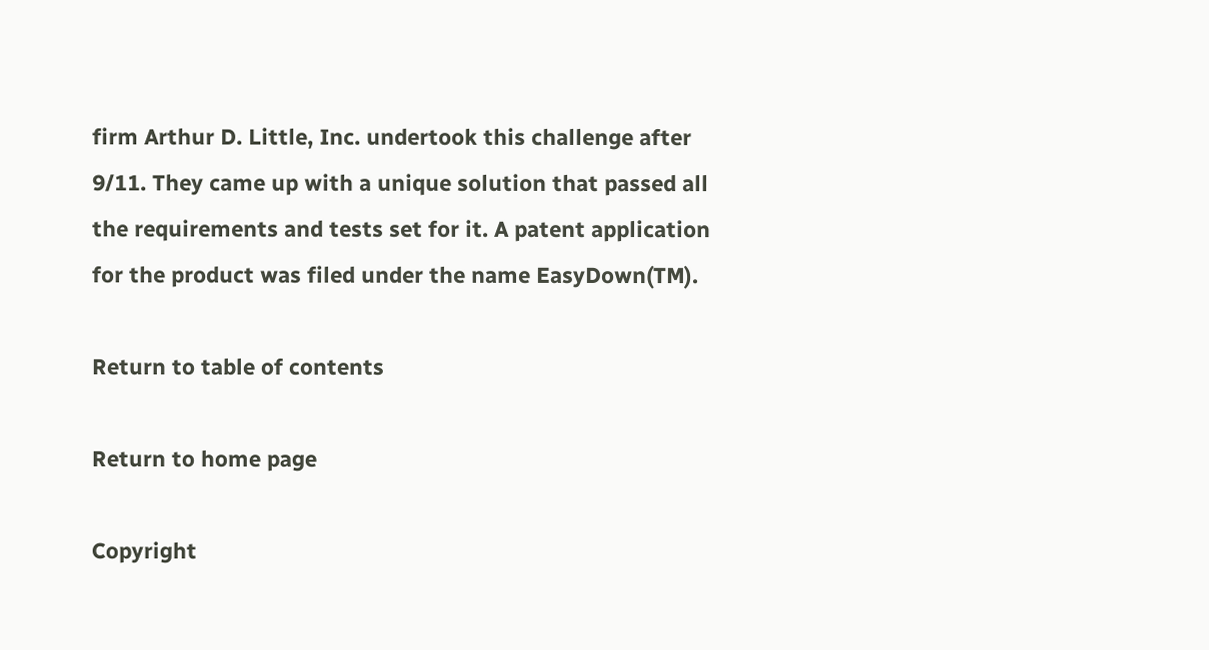firm Arthur D. Little, Inc. undertook this challenge after 9/11. They came up with a unique solution that passed all the requirements and tests set for it. A patent application for the product was filed under the name EasyDown(TM).

Return to table of contents

Return to home page

Copyright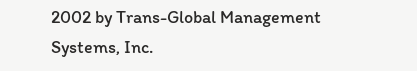2002 by Trans-Global Management Systems, Inc.